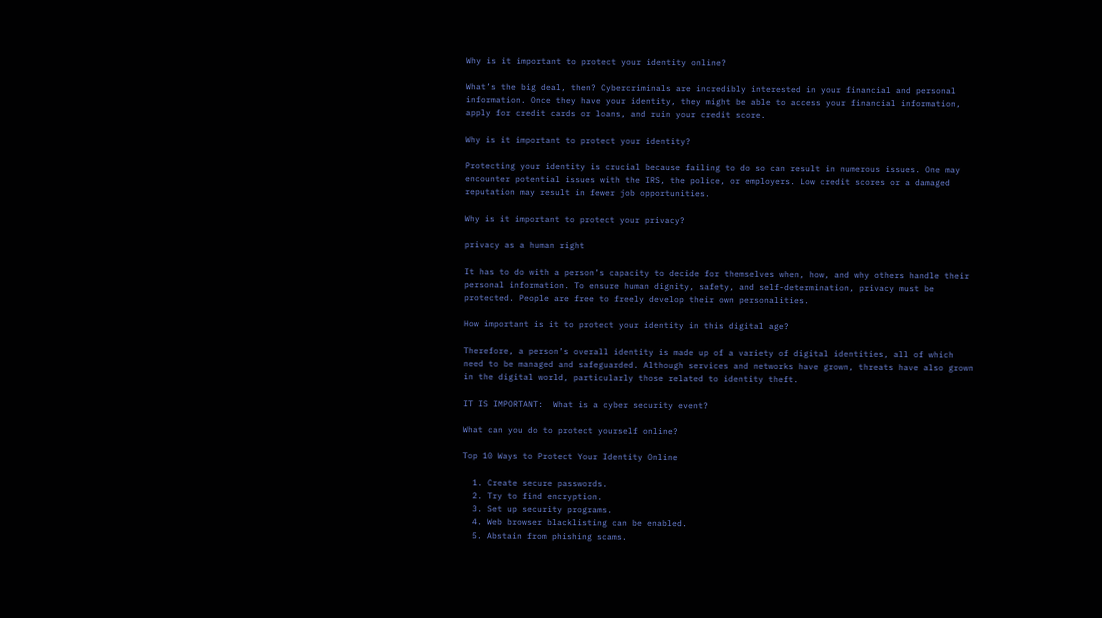Why is it important to protect your identity online?

What’s the big deal, then? Cybercriminals are incredibly interested in your financial and personal information. Once they have your identity, they might be able to access your financial information, apply for credit cards or loans, and ruin your credit score.

Why is it important to protect your identity?

Protecting your identity is crucial because failing to do so can result in numerous issues. One may encounter potential issues with the IRS, the police, or employers. Low credit scores or a damaged reputation may result in fewer job opportunities.

Why is it important to protect your privacy?

privacy as a human right

It has to do with a person’s capacity to decide for themselves when, how, and why others handle their personal information. To ensure human dignity, safety, and self-determination, privacy must be protected. People are free to freely develop their own personalities.

How important is it to protect your identity in this digital age?

Therefore, a person’s overall identity is made up of a variety of digital identities, all of which need to be managed and safeguarded. Although services and networks have grown, threats have also grown in the digital world, particularly those related to identity theft.

IT IS IMPORTANT:  What is a cyber security event?

What can you do to protect yourself online?

Top 10 Ways to Protect Your Identity Online

  1. Create secure passwords.
  2. Try to find encryption.
  3. Set up security programs.
  4. Web browser blacklisting can be enabled.
  5. Abstain from phishing scams.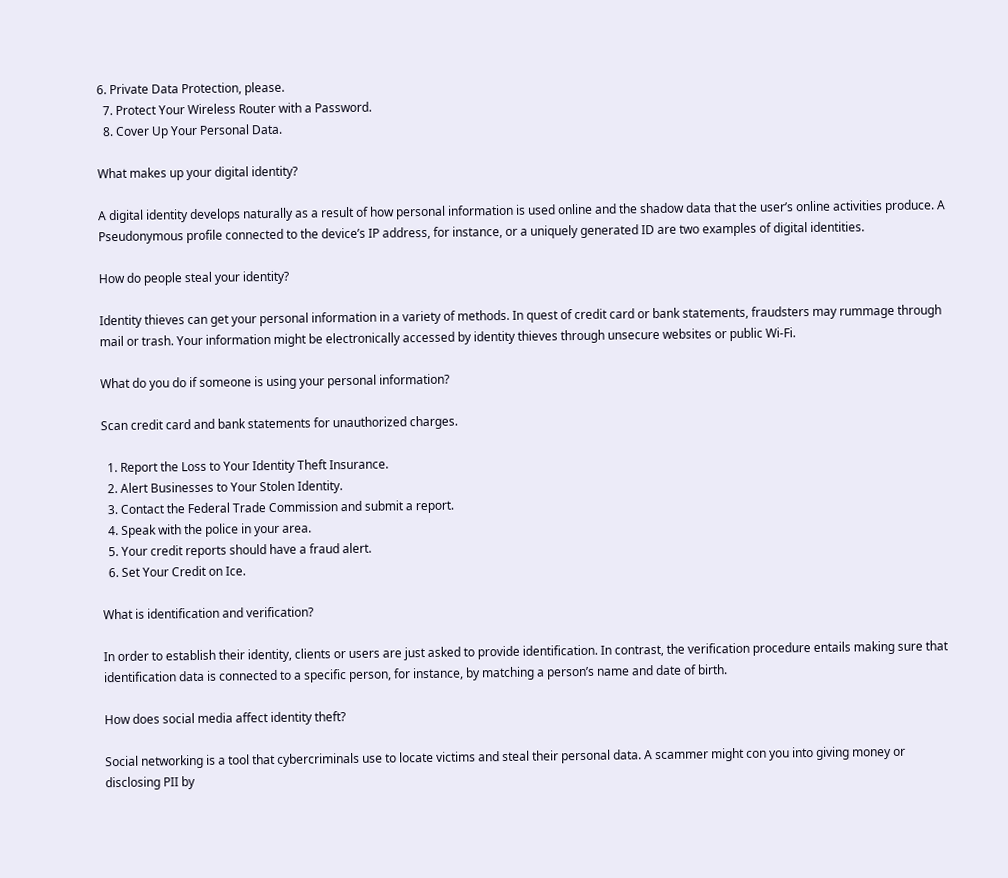6. Private Data Protection, please.
  7. Protect Your Wireless Router with a Password.
  8. Cover Up Your Personal Data.

What makes up your digital identity?

A digital identity develops naturally as a result of how personal information is used online and the shadow data that the user’s online activities produce. A Pseudonymous profile connected to the device’s IP address, for instance, or a uniquely generated ID are two examples of digital identities.

How do people steal your identity?

Identity thieves can get your personal information in a variety of methods. In quest of credit card or bank statements, fraudsters may rummage through mail or trash. Your information might be electronically accessed by identity thieves through unsecure websites or public Wi-Fi.

What do you do if someone is using your personal information?

Scan credit card and bank statements for unauthorized charges.

  1. Report the Loss to Your Identity Theft Insurance.
  2. Alert Businesses to Your Stolen Identity.
  3. Contact the Federal Trade Commission and submit a report.
  4. Speak with the police in your area.
  5. Your credit reports should have a fraud alert.
  6. Set Your Credit on Ice.

What is identification and verification?

In order to establish their identity, clients or users are just asked to provide identification. In contrast, the verification procedure entails making sure that identification data is connected to a specific person, for instance, by matching a person’s name and date of birth.

How does social media affect identity theft?

Social networking is a tool that cybercriminals use to locate victims and steal their personal data. A scammer might con you into giving money or disclosing PII by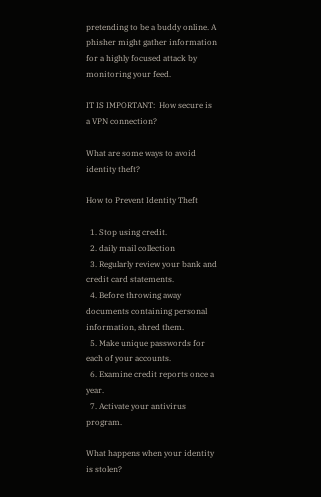pretending to be a buddy online. A phisher might gather information for a highly focused attack by monitoring your feed.

IT IS IMPORTANT:  How secure is a VPN connection?

What are some ways to avoid identity theft?

How to Prevent Identity Theft

  1. Stop using credit.
  2. daily mail collection
  3. Regularly review your bank and credit card statements.
  4. Before throwing away documents containing personal information, shred them.
  5. Make unique passwords for each of your accounts.
  6. Examine credit reports once a year.
  7. Activate your antivirus program.

What happens when your identity is stolen?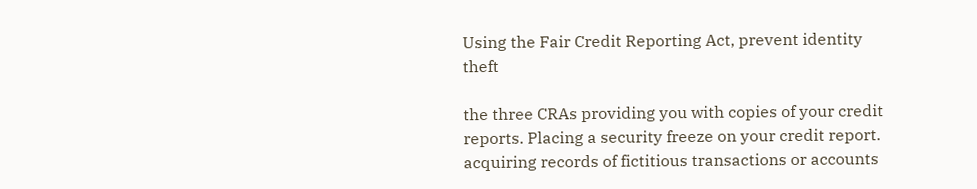Using the Fair Credit Reporting Act, prevent identity theft

the three CRAs providing you with copies of your credit reports. Placing a security freeze on your credit report. acquiring records of fictitious transactions or accounts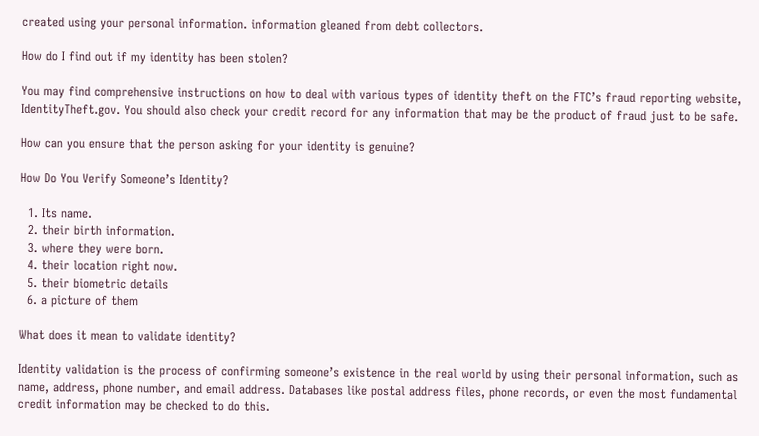created using your personal information. information gleaned from debt collectors.

How do I find out if my identity has been stolen?

You may find comprehensive instructions on how to deal with various types of identity theft on the FTC’s fraud reporting website, IdentityTheft.gov. You should also check your credit record for any information that may be the product of fraud just to be safe.

How can you ensure that the person asking for your identity is genuine?

How Do You Verify Someone’s Identity?

  1. Its name.
  2. their birth information.
  3. where they were born.
  4. their location right now.
  5. their biometric details
  6. a picture of them

What does it mean to validate identity?

Identity validation is the process of confirming someone’s existence in the real world by using their personal information, such as name, address, phone number, and email address. Databases like postal address files, phone records, or even the most fundamental credit information may be checked to do this.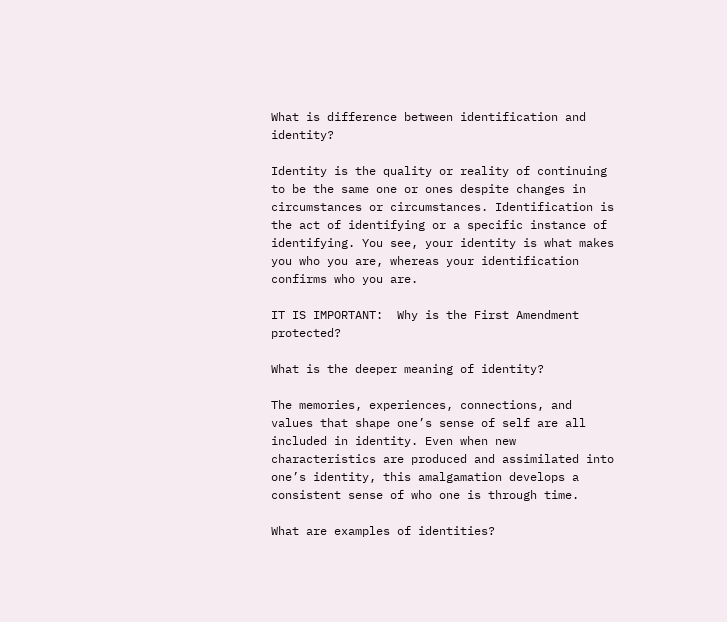What is difference between identification and identity?

Identity is the quality or reality of continuing to be the same one or ones despite changes in circumstances or circumstances. Identification is the act of identifying or a specific instance of identifying. You see, your identity is what makes you who you are, whereas your identification confirms who you are.

IT IS IMPORTANT:  Why is the First Amendment protected?

What is the deeper meaning of identity?

The memories, experiences, connections, and values that shape one’s sense of self are all included in identity. Even when new characteristics are produced and assimilated into one’s identity, this amalgamation develops a consistent sense of who one is through time.

What are examples of identities?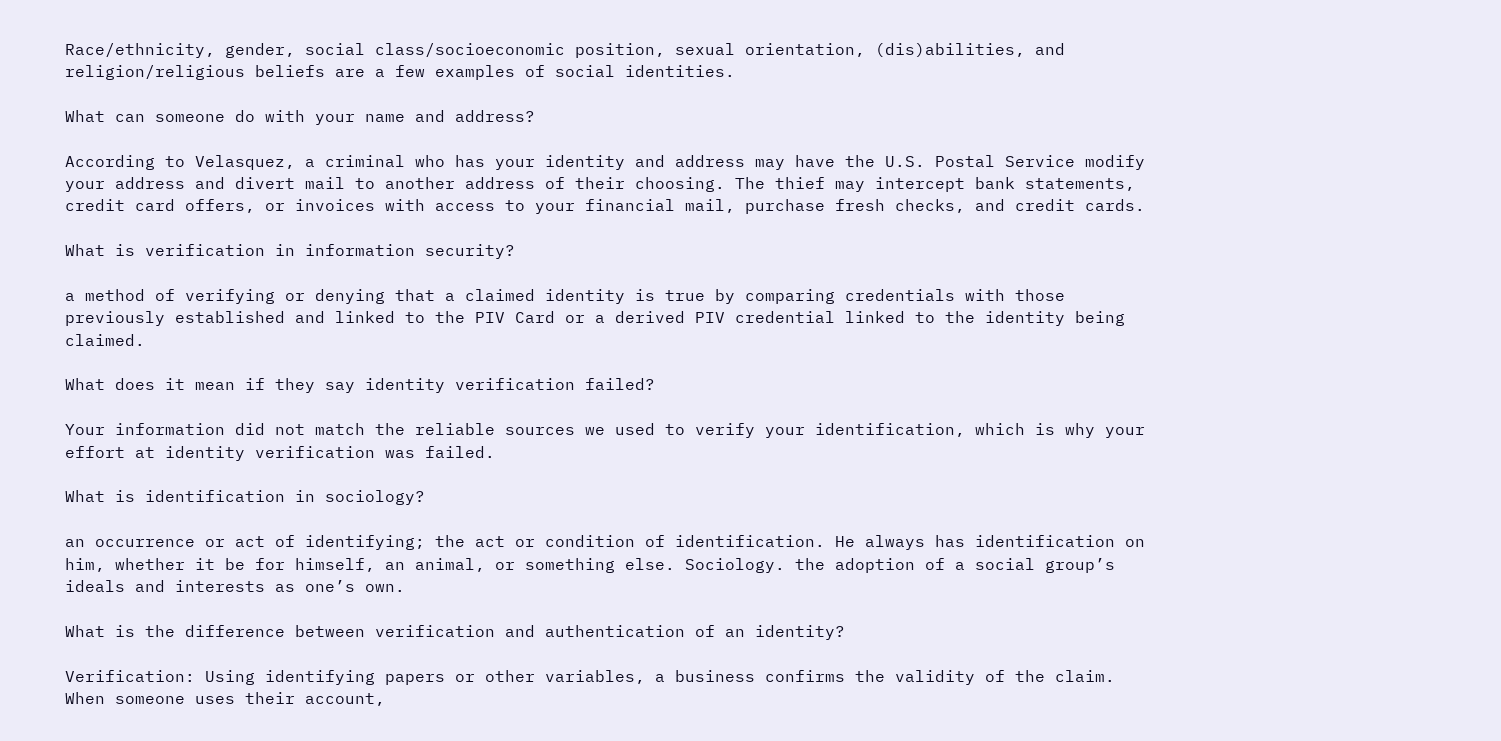Race/ethnicity, gender, social class/socioeconomic position, sexual orientation, (dis)abilities, and religion/religious beliefs are a few examples of social identities.

What can someone do with your name and address?

According to Velasquez, a criminal who has your identity and address may have the U.S. Postal Service modify your address and divert mail to another address of their choosing. The thief may intercept bank statements, credit card offers, or invoices with access to your financial mail, purchase fresh checks, and credit cards.

What is verification in information security?

a method of verifying or denying that a claimed identity is true by comparing credentials with those previously established and linked to the PIV Card or a derived PIV credential linked to the identity being claimed.

What does it mean if they say identity verification failed?

Your information did not match the reliable sources we used to verify your identification, which is why your effort at identity verification was failed.

What is identification in sociology?

an occurrence or act of identifying; the act or condition of identification. He always has identification on him, whether it be for himself, an animal, or something else. Sociology. the adoption of a social group’s ideals and interests as one’s own.

What is the difference between verification and authentication of an identity?

Verification: Using identifying papers or other variables, a business confirms the validity of the claim. When someone uses their account,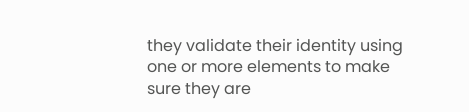they validate their identity using one or more elements to make sure they are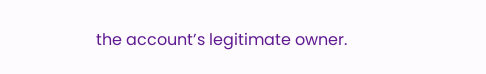the account’s legitimate owner.